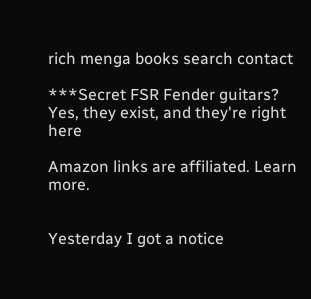rich menga books search contact

***Secret FSR Fender guitars? Yes, they exist, and they're right here

Amazon links are affiliated. Learn more.


Yesterday I got a notice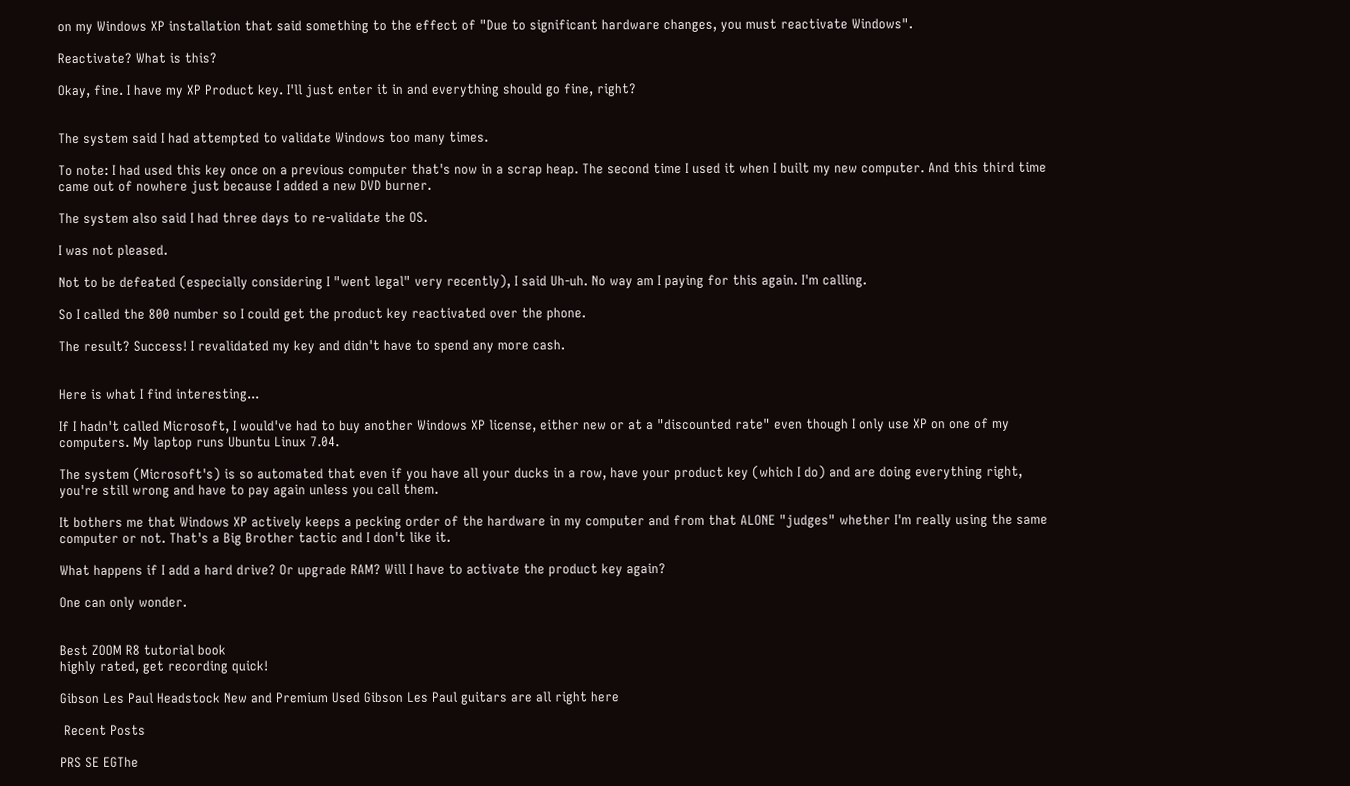on my Windows XP installation that said something to the effect of "Due to significant hardware changes, you must reactivate Windows".

Reactivate? What is this?

Okay, fine. I have my XP Product key. I'll just enter it in and everything should go fine, right?


The system said I had attempted to validate Windows too many times.

To note: I had used this key once on a previous computer that's now in a scrap heap. The second time I used it when I built my new computer. And this third time came out of nowhere just because I added a new DVD burner.

The system also said I had three days to re-validate the OS.

I was not pleased.

Not to be defeated (especially considering I "went legal" very recently), I said Uh-uh. No way am I paying for this again. I'm calling.

So I called the 800 number so I could get the product key reactivated over the phone.

The result? Success! I revalidated my key and didn't have to spend any more cash.


Here is what I find interesting...

If I hadn't called Microsoft, I would've had to buy another Windows XP license, either new or at a "discounted rate" even though I only use XP on one of my computers. My laptop runs Ubuntu Linux 7.04.

The system (Microsoft's) is so automated that even if you have all your ducks in a row, have your product key (which I do) and are doing everything right, you're still wrong and have to pay again unless you call them.

It bothers me that Windows XP actively keeps a pecking order of the hardware in my computer and from that ALONE "judges" whether I'm really using the same computer or not. That's a Big Brother tactic and I don't like it.

What happens if I add a hard drive? Or upgrade RAM? Will I have to activate the product key again?

One can only wonder.


Best ZOOM R8 tutorial book
highly rated, get recording quick!

Gibson Les Paul Headstock New and Premium Used Gibson Les Paul guitars are all right here

 Recent Posts

PRS SE EGThe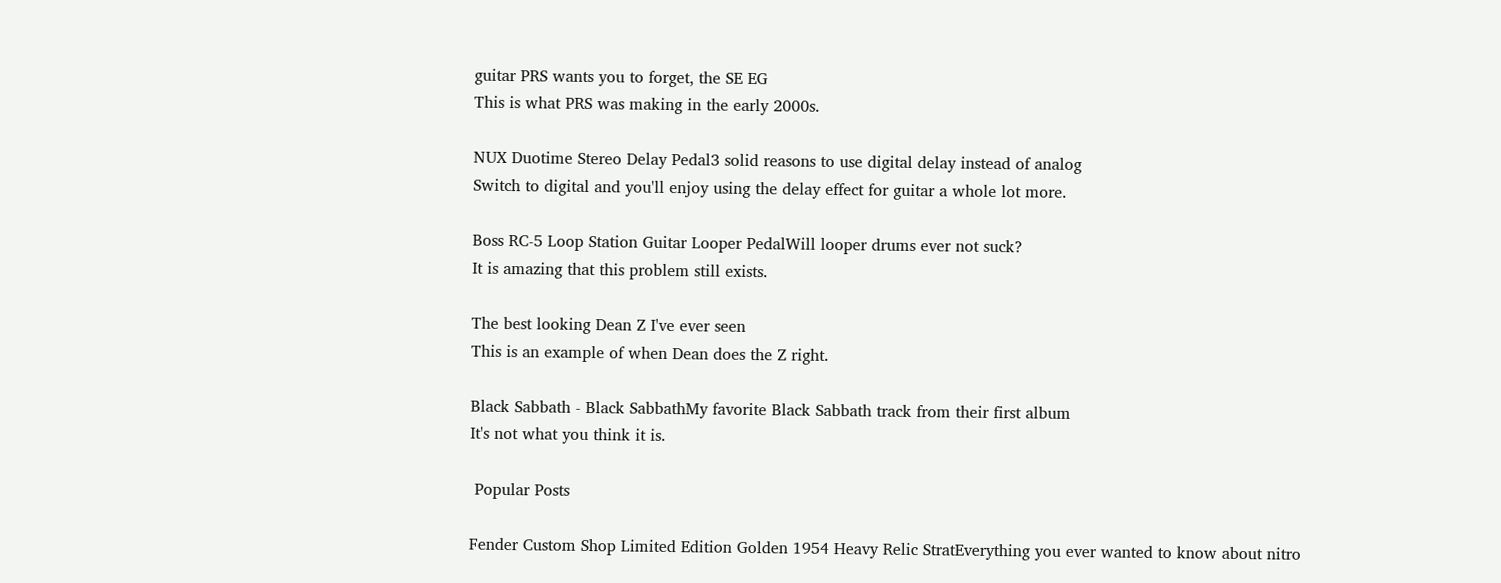guitar PRS wants you to forget, the SE EG
This is what PRS was making in the early 2000s.

NUX Duotime Stereo Delay Pedal3 solid reasons to use digital delay instead of analog
Switch to digital and you'll enjoy using the delay effect for guitar a whole lot more.

Boss RC-5 Loop Station Guitar Looper PedalWill looper drums ever not suck?
It is amazing that this problem still exists.

The best looking Dean Z I've ever seen
This is an example of when Dean does the Z right.

Black Sabbath - Black SabbathMy favorite Black Sabbath track from their first album
It's not what you think it is.

 Popular Posts

Fender Custom Shop Limited Edition Golden 1954 Heavy Relic StratEverything you ever wanted to know about nitro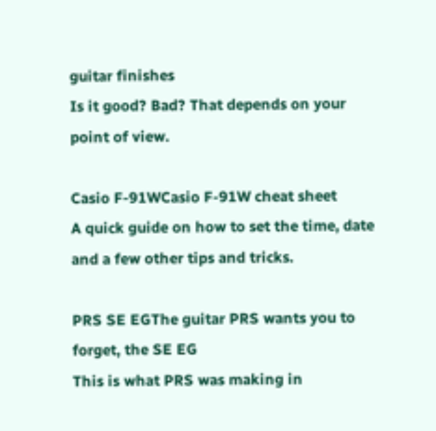guitar finishes
Is it good? Bad? That depends on your point of view.

Casio F-91WCasio F-91W cheat sheet
A quick guide on how to set the time, date and a few other tips and tricks.

PRS SE EGThe guitar PRS wants you to forget, the SE EG
This is what PRS was making in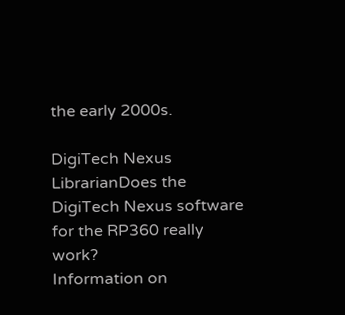the early 2000s.

DigiTech Nexus LibrarianDoes the DigiTech Nexus software for the RP360 really work?
Information on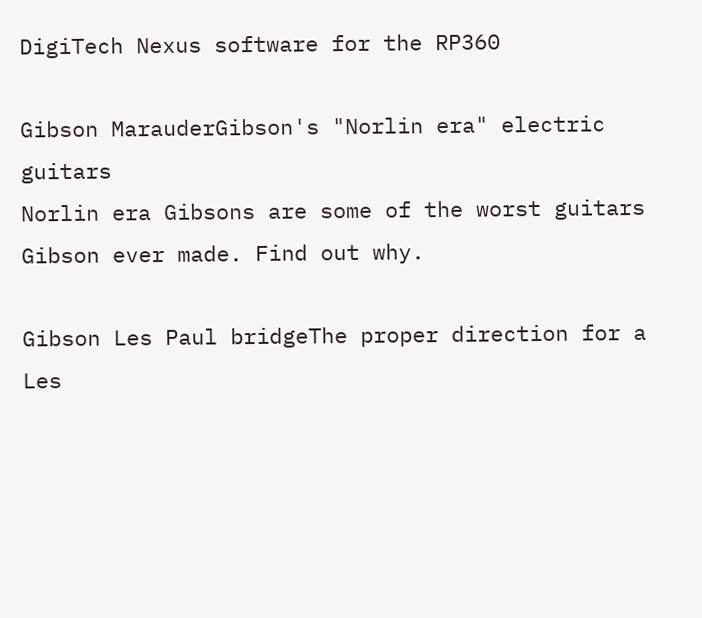DigiTech Nexus software for the RP360

Gibson MarauderGibson's "Norlin era" electric guitars
Norlin era Gibsons are some of the worst guitars Gibson ever made. Find out why.

Gibson Les Paul bridgeThe proper direction for a Les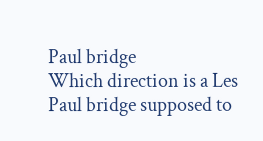Paul bridge
Which direction is a Les Paul bridge supposed to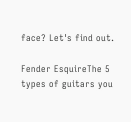face? Let's find out.

Fender EsquireThe 5 types of guitars you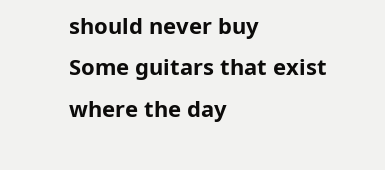should never buy
Some guitars that exist where the day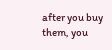after you buy them, you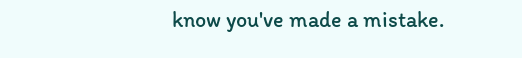know you've made a mistake.